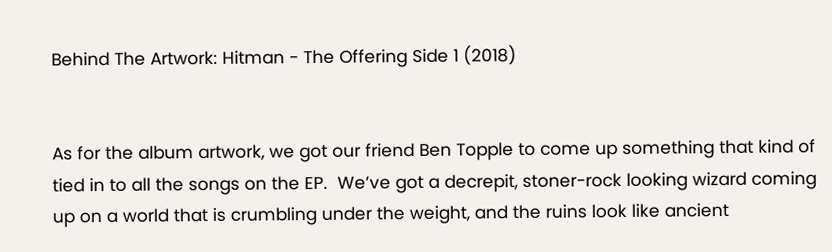Behind The Artwork: Hitman - The Offering Side 1 (2018)


As for the album artwork, we got our friend Ben Topple to come up something that kind of tied in to all the songs on the EP.  We’ve got a decrepit, stoner-rock looking wizard coming up on a world that is crumbling under the weight, and the ruins look like ancient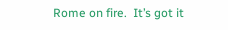Rome on fire.  It’s got it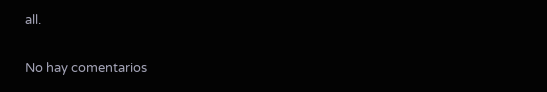all.

No hay comentarios